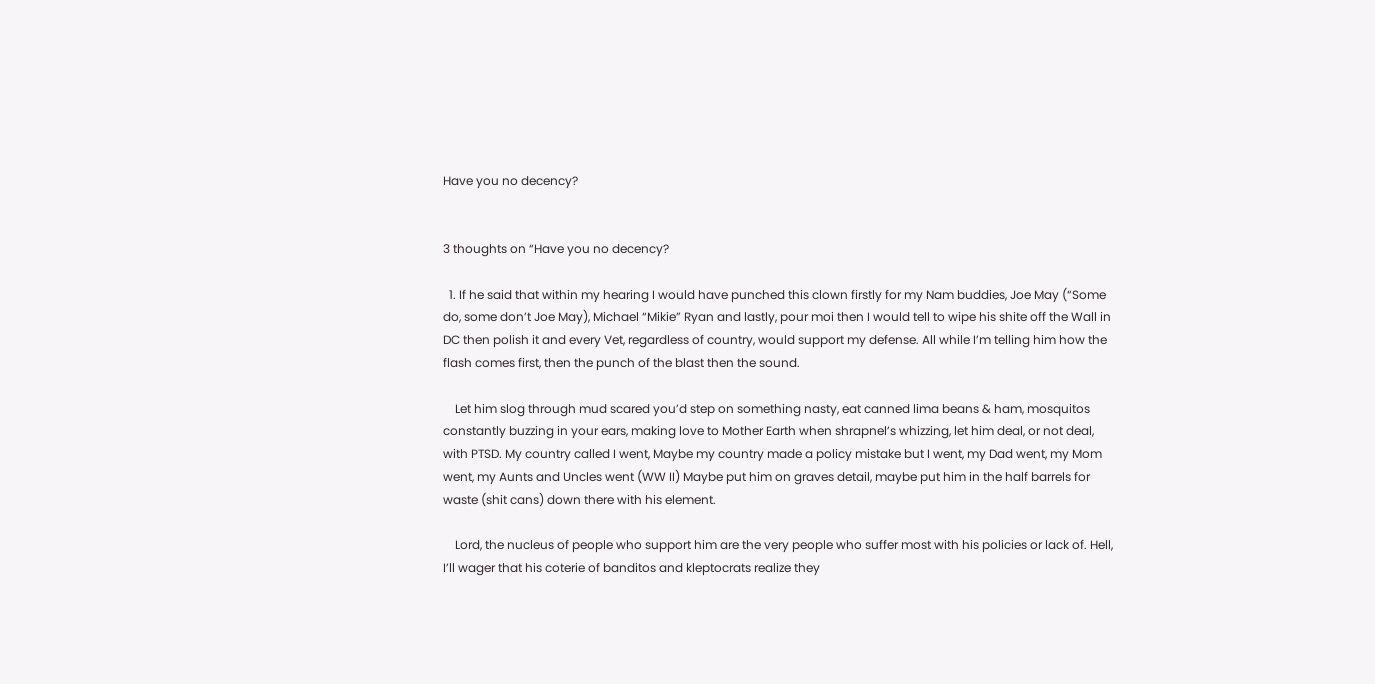Have you no decency?


3 thoughts on “Have you no decency?

  1. If he said that within my hearing I would have punched this clown firstly for my Nam buddies, Joe May (“Some do, some don’t Joe May), Michael “Mikie” Ryan and lastly, pour moi then I would tell to wipe his shite off the Wall in DC then polish it and every Vet, regardless of country, would support my defense. All while I’m telling him how the flash comes first, then the punch of the blast then the sound.

    Let him slog through mud scared you’d step on something nasty, eat canned lima beans & ham, mosquitos constantly buzzing in your ears, making love to Mother Earth when shrapnel’s whizzing, let him deal, or not deal, with PTSD. My country called I went, Maybe my country made a policy mistake but I went, my Dad went, my Mom went, my Aunts and Uncles went (WW II) Maybe put him on graves detail, maybe put him in the half barrels for waste (shit cans) down there with his element.

    Lord, the nucleus of people who support him are the very people who suffer most with his policies or lack of. Hell, I’ll wager that his coterie of banditos and kleptocrats realize they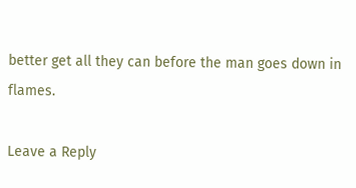better get all they can before the man goes down in flames.

Leave a Reply